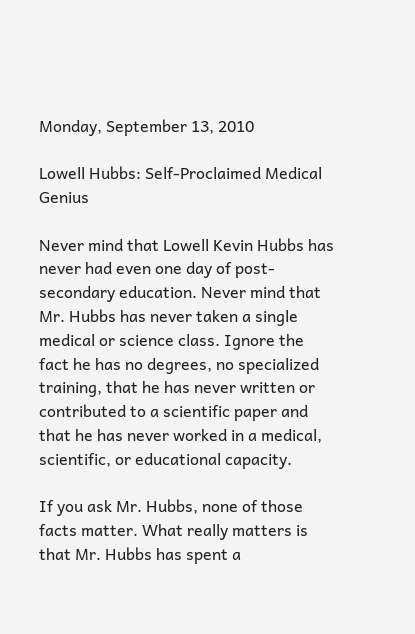Monday, September 13, 2010

Lowell Hubbs: Self-Proclaimed Medical Genius

Never mind that Lowell Kevin Hubbs has never had even one day of post-secondary education. Never mind that Mr. Hubbs has never taken a single medical or science class. Ignore the fact he has no degrees, no specialized training, that he has never written or contributed to a scientific paper and that he has never worked in a medical, scientific, or educational capacity.

If you ask Mr. Hubbs, none of those facts matter. What really matters is that Mr. Hubbs has spent a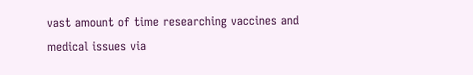vast amount of time researching vaccines and medical issues via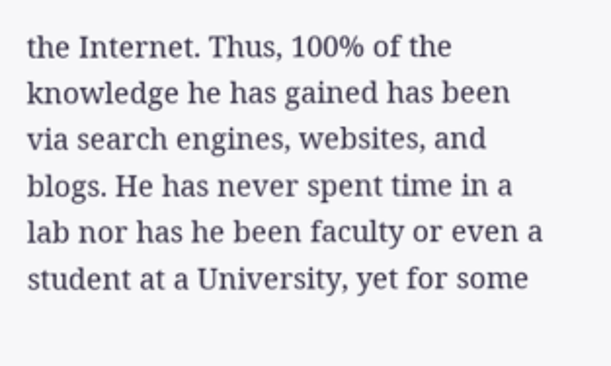the Internet. Thus, 100% of the knowledge he has gained has been via search engines, websites, and blogs. He has never spent time in a lab nor has he been faculty or even a student at a University, yet for some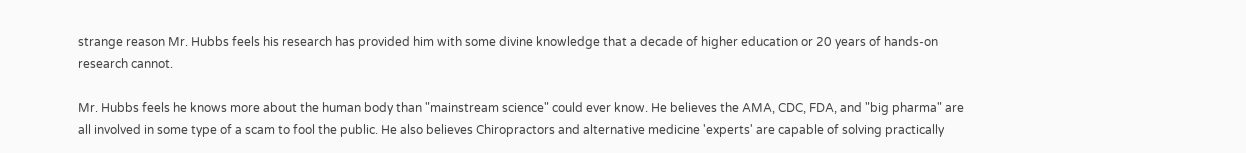strange reason Mr. Hubbs feels his research has provided him with some divine knowledge that a decade of higher education or 20 years of hands-on research cannot.

Mr. Hubbs feels he knows more about the human body than "mainstream science" could ever know. He believes the AMA, CDC, FDA, and "big pharma" are all involved in some type of a scam to fool the public. He also believes Chiropractors and alternative medicine 'experts' are capable of solving practically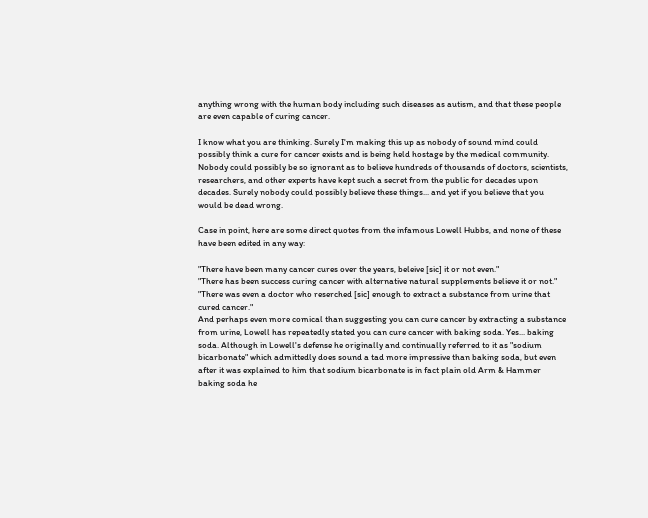anything wrong with the human body including such diseases as autism, and that these people are even capable of curing cancer.

I know what you are thinking. Surely I'm making this up as nobody of sound mind could possibly think a cure for cancer exists and is being held hostage by the medical community. Nobody could possibly be so ignorant as to believe hundreds of thousands of doctors, scientists, researchers, and other experts have kept such a secret from the public for decades upon decades. Surely nobody could possibly believe these things... and yet if you believe that you would be dead wrong.

Case in point, here are some direct quotes from the infamous Lowell Hubbs, and none of these have been edited in any way:

"There have been many cancer cures over the years, beleive [sic] it or not even."
"There has been success curing cancer with alternative natural supplements believe it or not."
"There was even a doctor who reserched [sic] enough to extract a substance from urine that cured cancer."
And perhaps even more comical than suggesting you can cure cancer by extracting a substance from urine, Lowell has repeatedly stated you can cure cancer with baking soda. Yes... baking soda. Although in Lowell's defense he originally and continually referred to it as "sodium bicarbonate" which admittedly does sound a tad more impressive than baking soda, but even after it was explained to him that sodium bicarbonate is in fact plain old Arm & Hammer baking soda he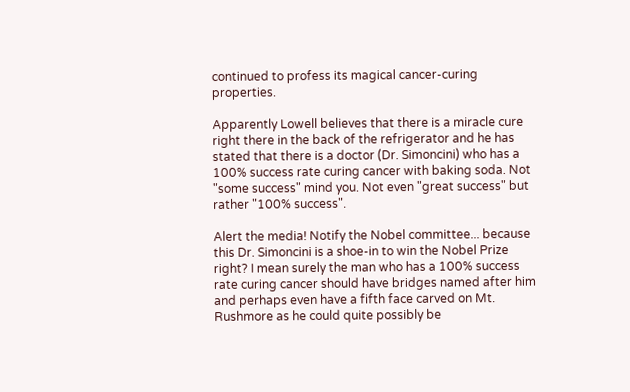continued to profess its magical cancer-curing properties.

Apparently Lowell believes that there is a miracle cure right there in the back of the refrigerator and he has stated that there is a doctor (Dr. Simoncini) who has a 100% success rate curing cancer with baking soda. Not "some success" mind you. Not even "great success" but rather "100% success".

Alert the media! Notify the Nobel committee... because this Dr. Simoncini is a shoe-in to win the Nobel Prize right? I mean surely the man who has a 100% success rate curing cancer should have bridges named after him and perhaps even have a fifth face carved on Mt. Rushmore as he could quite possibly be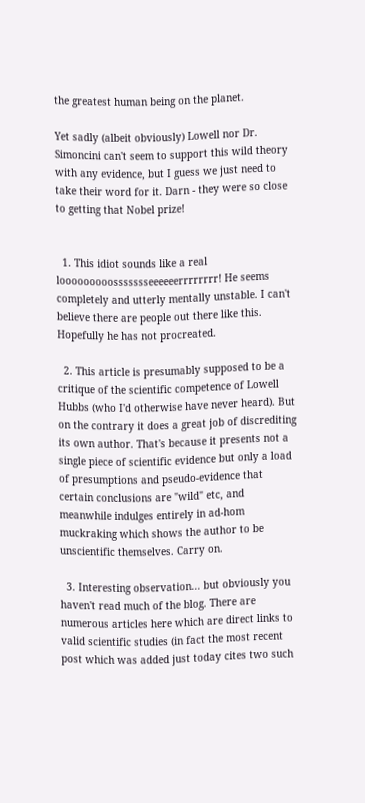the greatest human being on the planet.

Yet sadly (albeit obviously) Lowell nor Dr. Simoncini can't seem to support this wild theory with any evidence, but I guess we just need to take their word for it. Darn - they were so close to getting that Nobel prize!


  1. This idiot sounds like a real looooooooossssssseeeeeerrrrrrrr! He seems completely and utterly mentally unstable. I can't believe there are people out there like this. Hopefully he has not procreated.

  2. This article is presumably supposed to be a critique of the scientific competence of Lowell Hubbs (who I'd otherwise have never heard). But on the contrary it does a great job of discrediting its own author. That's because it presents not a single piece of scientific evidence but only a load of presumptions and pseudo-evidence that certain conclusions are "wild" etc, and meanwhile indulges entirely in ad-hom muckraking which shows the author to be unscientific themselves. Carry on.

  3. Interesting observation... but obviously you haven't read much of the blog. There are numerous articles here which are direct links to valid scientific studies (in fact the most recent post which was added just today cites two such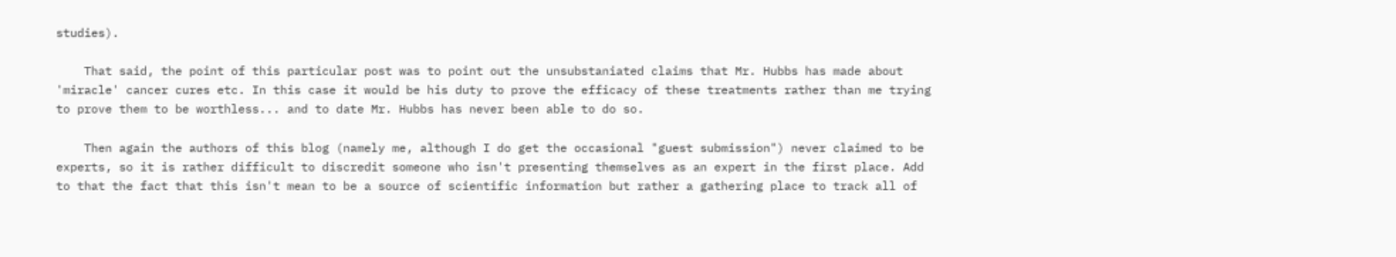studies).

    That said, the point of this particular post was to point out the unsubstaniated claims that Mr. Hubbs has made about 'miracle' cancer cures etc. In this case it would be his duty to prove the efficacy of these treatments rather than me trying to prove them to be worthless... and to date Mr. Hubbs has never been able to do so.

    Then again the authors of this blog (namely me, although I do get the occasional "guest submission") never claimed to be experts, so it is rather difficult to discredit someone who isn't presenting themselves as an expert in the first place. Add to that the fact that this isn't mean to be a source of scientific information but rather a gathering place to track all of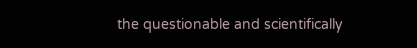the questionable and scientifically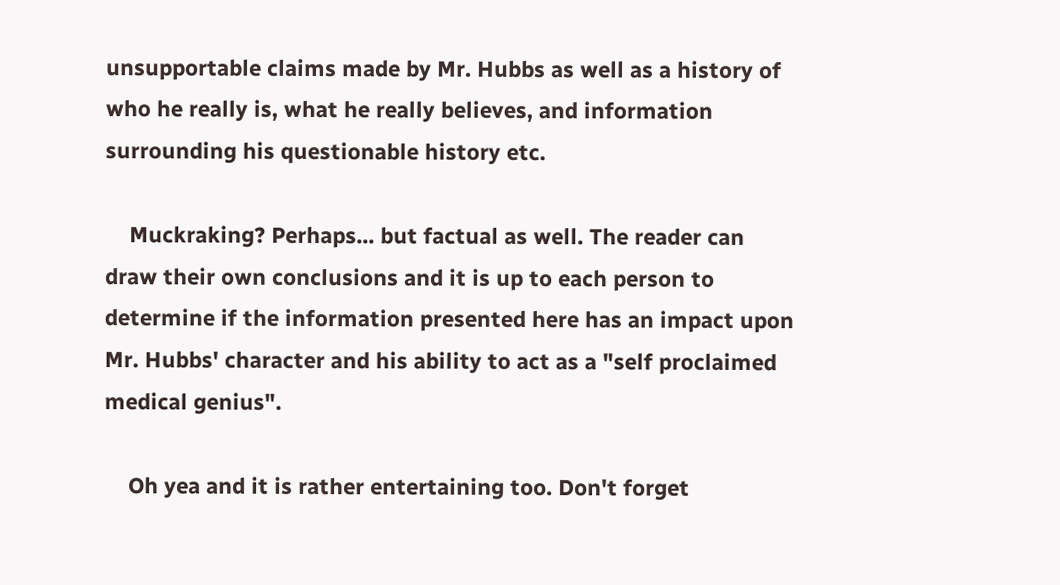unsupportable claims made by Mr. Hubbs as well as a history of who he really is, what he really believes, and information surrounding his questionable history etc.

    Muckraking? Perhaps... but factual as well. The reader can draw their own conclusions and it is up to each person to determine if the information presented here has an impact upon Mr. Hubbs' character and his ability to act as a "self proclaimed medical genius".

    Oh yea and it is rather entertaining too. Don't forget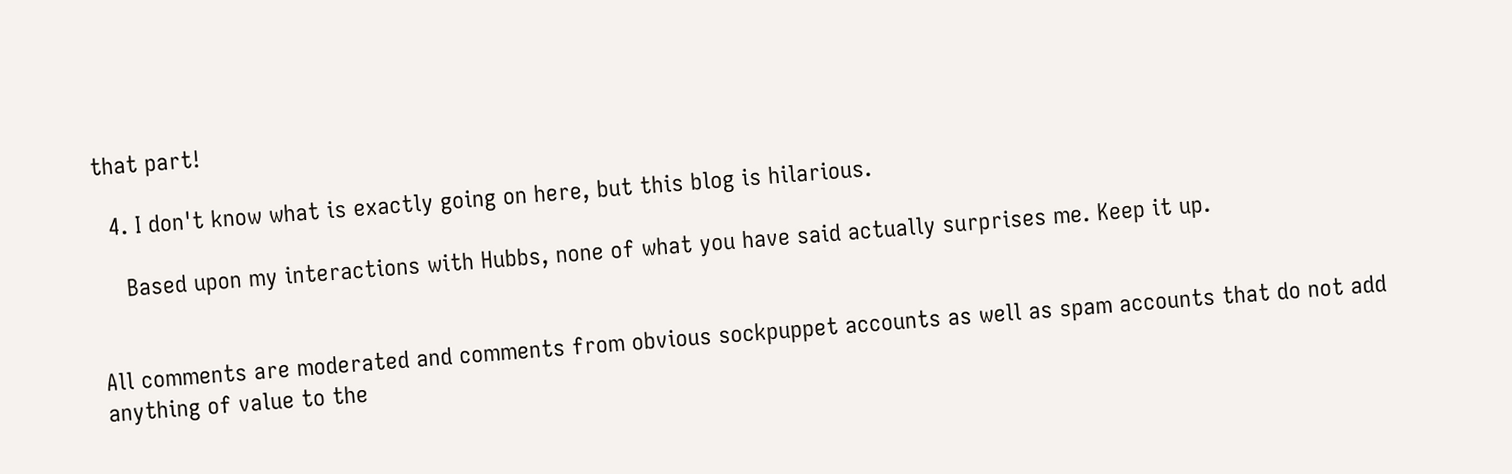that part!

  4. I don't know what is exactly going on here, but this blog is hilarious.

    Based upon my interactions with Hubbs, none of what you have said actually surprises me. Keep it up.


All comments are moderated and comments from obvious sockpuppet accounts as well as spam accounts that do not add anything of value to the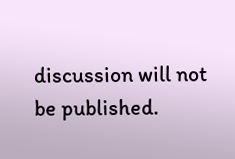discussion will not be published.